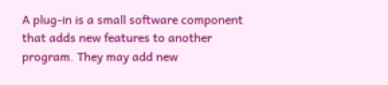A plug-in is a small software component that adds new features to another program. They may add new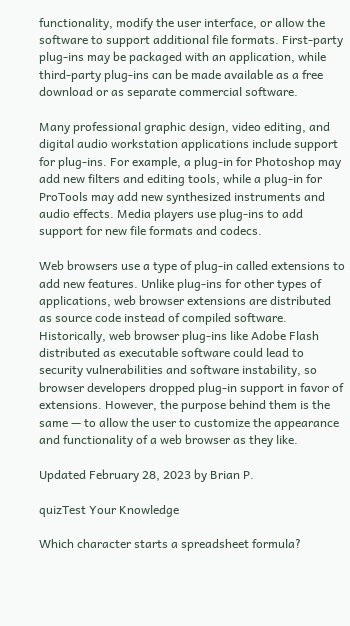functionality, modify the user interface, or allow the software to support additional file formats. First-party plug-ins may be packaged with an application, while third-party plug-ins can be made available as a free download or as separate commercial software.

Many professional graphic design, video editing, and digital audio workstation applications include support for plug-ins. For example, a plug-in for Photoshop may add new filters and editing tools, while a plug-in for ProTools may add new synthesized instruments and audio effects. Media players use plug-ins to add support for new file formats and codecs.

Web browsers use a type of plug-in called extensions to add new features. Unlike plug-ins for other types of applications, web browser extensions are distributed as source code instead of compiled software. Historically, web browser plug-ins like Adobe Flash distributed as executable software could lead to security vulnerabilities and software instability, so browser developers dropped plug-in support in favor of extensions. However, the purpose behind them is the same — to allow the user to customize the appearance and functionality of a web browser as they like.

Updated February 28, 2023 by Brian P.

quizTest Your Knowledge

Which character starts a spreadsheet formula?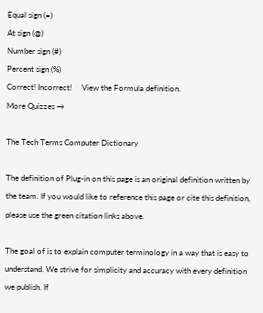Equal sign (=)
At sign (@)
Number sign (#)
Percent sign (%)
Correct! Incorrect!     View the Formula definition.
More Quizzes →

The Tech Terms Computer Dictionary

The definition of Plug-in on this page is an original definition written by the team. If you would like to reference this page or cite this definition, please use the green citation links above.

The goal of is to explain computer terminology in a way that is easy to understand. We strive for simplicity and accuracy with every definition we publish. If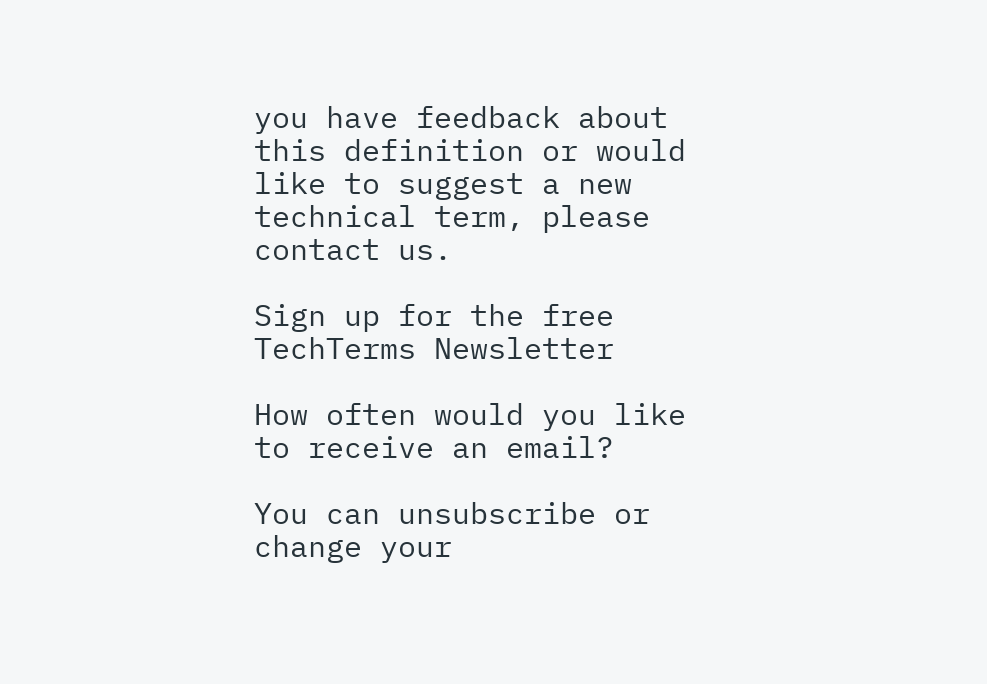you have feedback about this definition or would like to suggest a new technical term, please contact us.

Sign up for the free TechTerms Newsletter

How often would you like to receive an email?

You can unsubscribe or change your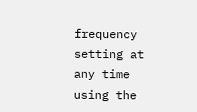frequency setting at any time using the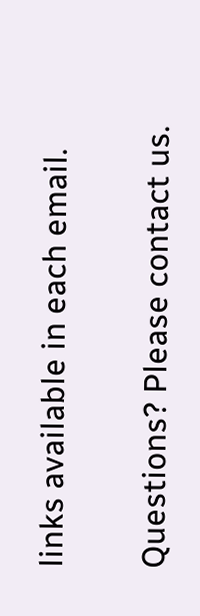links available in each email.

Questions? Please contact us.